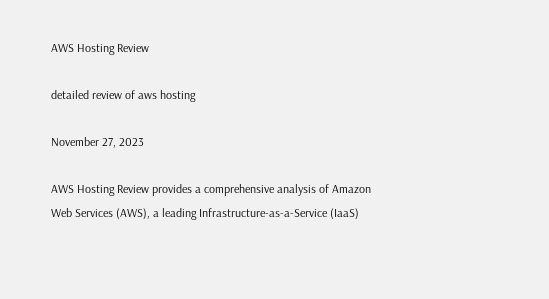AWS Hosting Review

detailed review of aws hosting

November 27, 2023

AWS Hosting Review provides a comprehensive analysis of Amazon Web Services (AWS), a leading Infrastructure-as-a-Service (IaaS)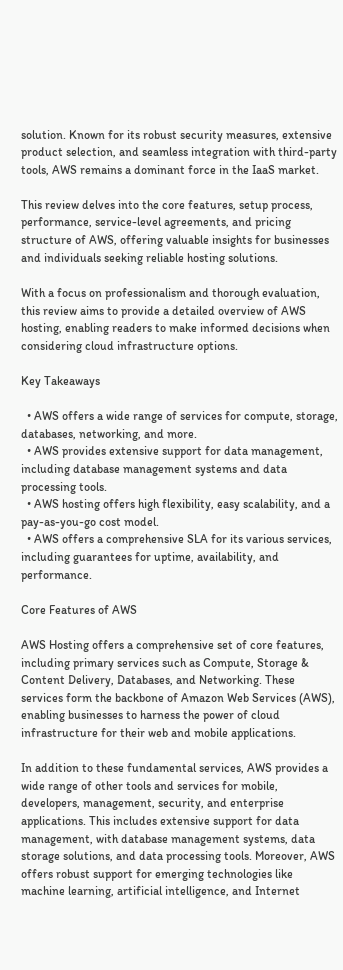solution. Known for its robust security measures, extensive product selection, and seamless integration with third-party tools, AWS remains a dominant force in the IaaS market.

This review delves into the core features, setup process, performance, service-level agreements, and pricing structure of AWS, offering valuable insights for businesses and individuals seeking reliable hosting solutions.

With a focus on professionalism and thorough evaluation, this review aims to provide a detailed overview of AWS hosting, enabling readers to make informed decisions when considering cloud infrastructure options.

Key Takeaways

  • AWS offers a wide range of services for compute, storage, databases, networking, and more.
  • AWS provides extensive support for data management, including database management systems and data processing tools.
  • AWS hosting offers high flexibility, easy scalability, and a pay-as-you-go cost model.
  • AWS offers a comprehensive SLA for its various services, including guarantees for uptime, availability, and performance.

Core Features of AWS

AWS Hosting offers a comprehensive set of core features, including primary services such as Compute, Storage & Content Delivery, Databases, and Networking. These services form the backbone of Amazon Web Services (AWS), enabling businesses to harness the power of cloud infrastructure for their web and mobile applications.

In addition to these fundamental services, AWS provides a wide range of other tools and services for mobile, developers, management, security, and enterprise applications. This includes extensive support for data management, with database management systems, data storage solutions, and data processing tools. Moreover, AWS offers robust support for emerging technologies like machine learning, artificial intelligence, and Internet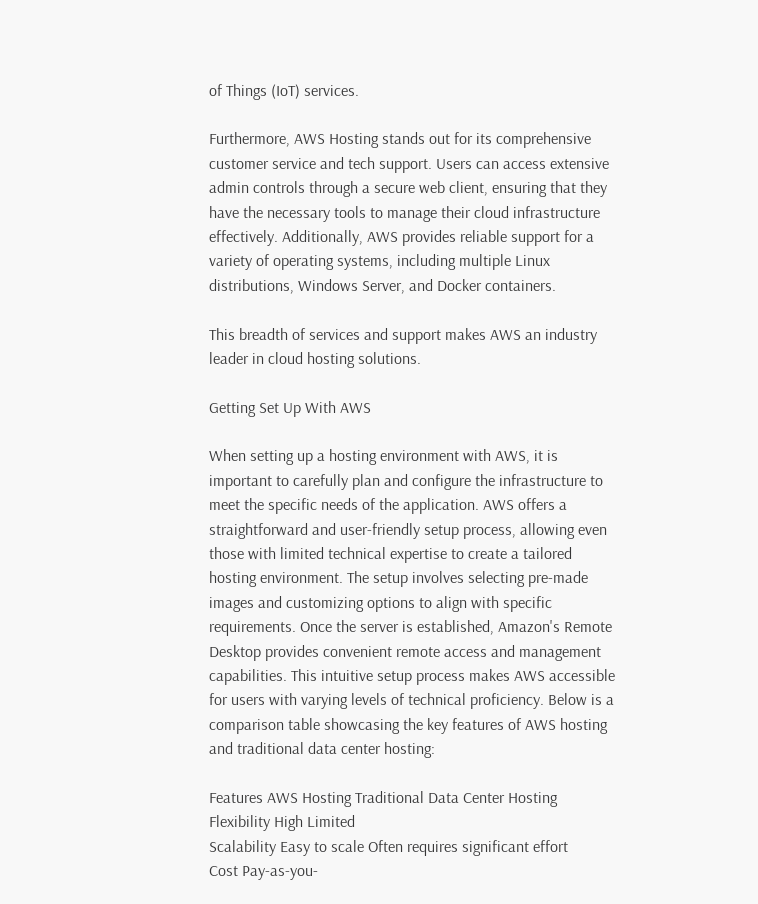of Things (IoT) services.

Furthermore, AWS Hosting stands out for its comprehensive customer service and tech support. Users can access extensive admin controls through a secure web client, ensuring that they have the necessary tools to manage their cloud infrastructure effectively. Additionally, AWS provides reliable support for a variety of operating systems, including multiple Linux distributions, Windows Server, and Docker containers.

This breadth of services and support makes AWS an industry leader in cloud hosting solutions.

Getting Set Up With AWS

When setting up a hosting environment with AWS, it is important to carefully plan and configure the infrastructure to meet the specific needs of the application. AWS offers a straightforward and user-friendly setup process, allowing even those with limited technical expertise to create a tailored hosting environment. The setup involves selecting pre-made images and customizing options to align with specific requirements. Once the server is established, Amazon's Remote Desktop provides convenient remote access and management capabilities. This intuitive setup process makes AWS accessible for users with varying levels of technical proficiency. Below is a comparison table showcasing the key features of AWS hosting and traditional data center hosting:

Features AWS Hosting Traditional Data Center Hosting
Flexibility High Limited
Scalability Easy to scale Often requires significant effort
Cost Pay-as-you-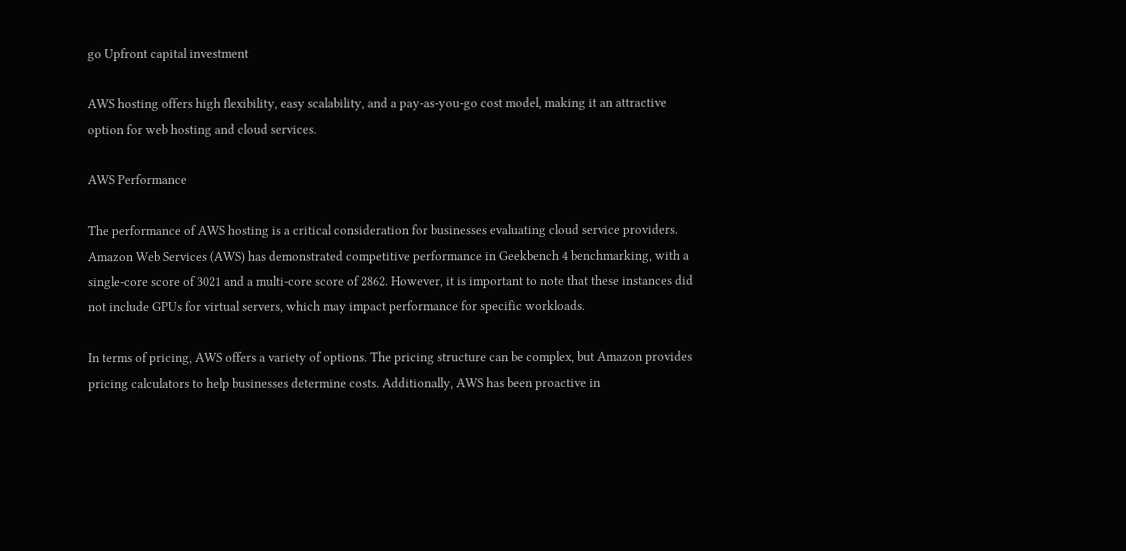go Upfront capital investment

AWS hosting offers high flexibility, easy scalability, and a pay-as-you-go cost model, making it an attractive option for web hosting and cloud services.

AWS Performance

The performance of AWS hosting is a critical consideration for businesses evaluating cloud service providers. Amazon Web Services (AWS) has demonstrated competitive performance in Geekbench 4 benchmarking, with a single-core score of 3021 and a multi-core score of 2862. However, it is important to note that these instances did not include GPUs for virtual servers, which may impact performance for specific workloads.

In terms of pricing, AWS offers a variety of options. The pricing structure can be complex, but Amazon provides pricing calculators to help businesses determine costs. Additionally, AWS has been proactive in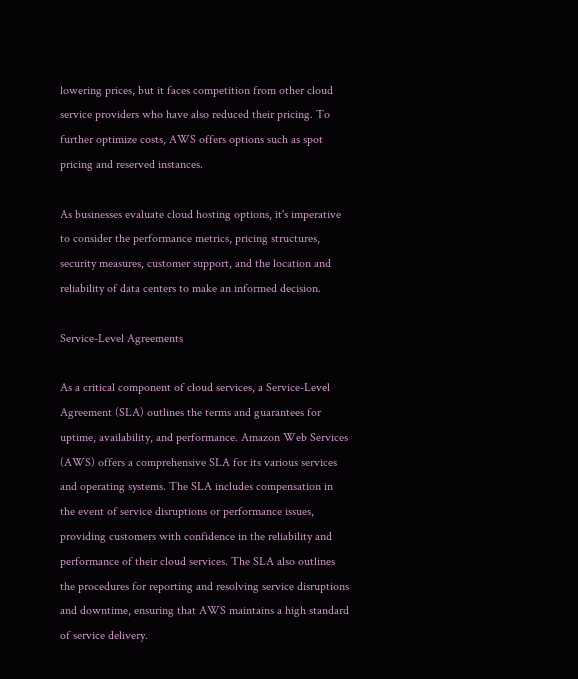lowering prices, but it faces competition from other cloud service providers who have also reduced their pricing. To further optimize costs, AWS offers options such as spot pricing and reserved instances.

As businesses evaluate cloud hosting options, it's imperative to consider the performance metrics, pricing structures, security measures, customer support, and the location and reliability of data centers to make an informed decision.

Service-Level Agreements

As a critical component of cloud services, a Service-Level Agreement (SLA) outlines the terms and guarantees for uptime, availability, and performance. Amazon Web Services (AWS) offers a comprehensive SLA for its various services and operating systems. The SLA includes compensation in the event of service disruptions or performance issues, providing customers with confidence in the reliability and performance of their cloud services. The SLA also outlines the procedures for reporting and resolving service disruptions and downtime, ensuring that AWS maintains a high standard of service delivery.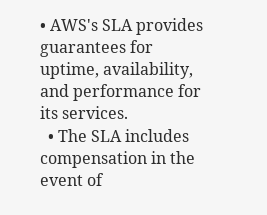• AWS's SLA provides guarantees for uptime, availability, and performance for its services.
  • The SLA includes compensation in the event of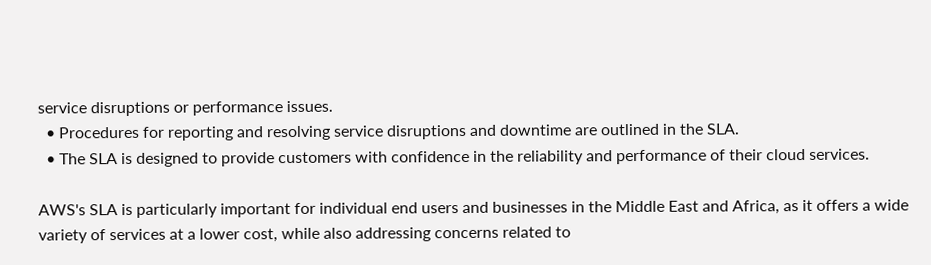service disruptions or performance issues.
  • Procedures for reporting and resolving service disruptions and downtime are outlined in the SLA.
  • The SLA is designed to provide customers with confidence in the reliability and performance of their cloud services.

AWS's SLA is particularly important for individual end users and businesses in the Middle East and Africa, as it offers a wide variety of services at a lower cost, while also addressing concerns related to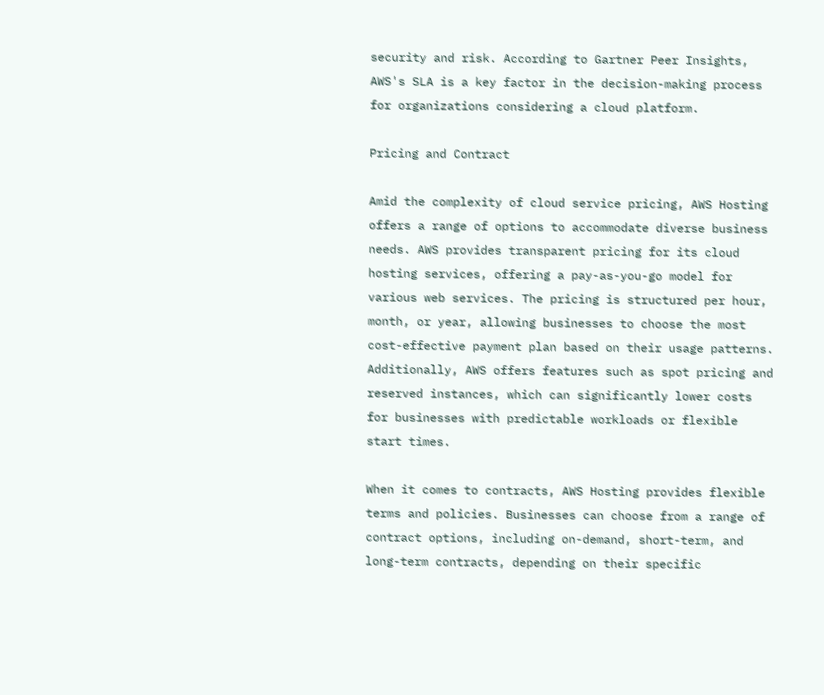security and risk. According to Gartner Peer Insights, AWS's SLA is a key factor in the decision-making process for organizations considering a cloud platform.

Pricing and Contract

Amid the complexity of cloud service pricing, AWS Hosting offers a range of options to accommodate diverse business needs. AWS provides transparent pricing for its cloud hosting services, offering a pay-as-you-go model for various web services. The pricing is structured per hour, month, or year, allowing businesses to choose the most cost-effective payment plan based on their usage patterns. Additionally, AWS offers features such as spot pricing and reserved instances, which can significantly lower costs for businesses with predictable workloads or flexible start times.

When it comes to contracts, AWS Hosting provides flexible terms and policies. Businesses can choose from a range of contract options, including on-demand, short-term, and long-term contracts, depending on their specific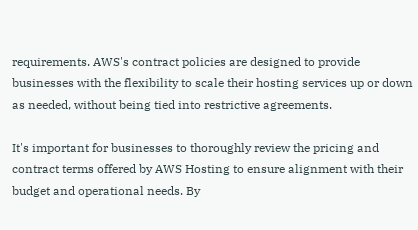requirements. AWS's contract policies are designed to provide businesses with the flexibility to scale their hosting services up or down as needed, without being tied into restrictive agreements.

It's important for businesses to thoroughly review the pricing and contract terms offered by AWS Hosting to ensure alignment with their budget and operational needs. By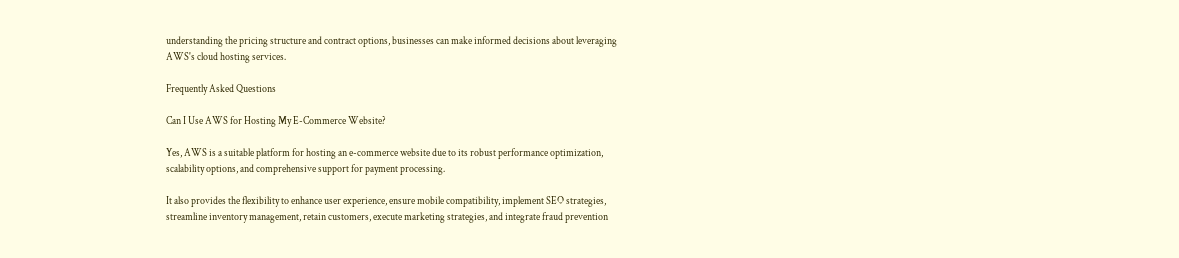understanding the pricing structure and contract options, businesses can make informed decisions about leveraging AWS's cloud hosting services.

Frequently Asked Questions

Can I Use AWS for Hosting My E-Commerce Website?

Yes, AWS is a suitable platform for hosting an e-commerce website due to its robust performance optimization, scalability options, and comprehensive support for payment processing.

It also provides the flexibility to enhance user experience, ensure mobile compatibility, implement SEO strategies, streamline inventory management, retain customers, execute marketing strategies, and integrate fraud prevention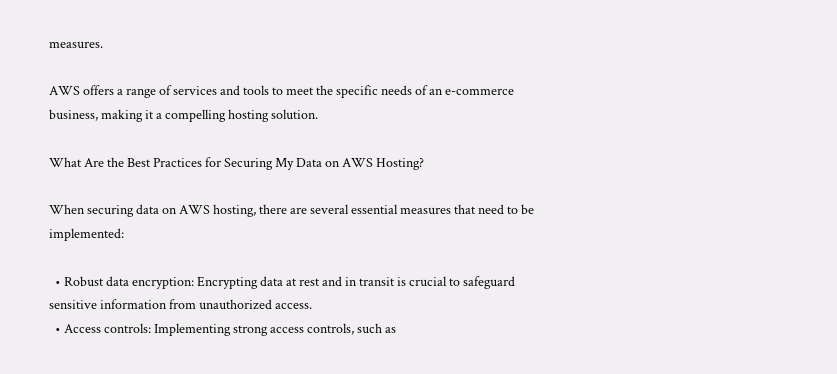measures.

AWS offers a range of services and tools to meet the specific needs of an e-commerce business, making it a compelling hosting solution.

What Are the Best Practices for Securing My Data on AWS Hosting?

When securing data on AWS hosting, there are several essential measures that need to be implemented:

  • Robust data encryption: Encrypting data at rest and in transit is crucial to safeguard sensitive information from unauthorized access.
  • Access controls: Implementing strong access controls, such as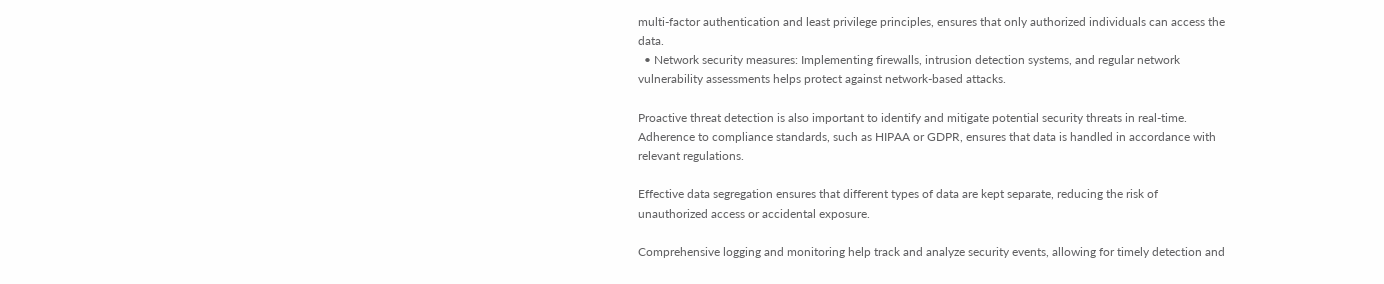multi-factor authentication and least privilege principles, ensures that only authorized individuals can access the data.
  • Network security measures: Implementing firewalls, intrusion detection systems, and regular network vulnerability assessments helps protect against network-based attacks.

Proactive threat detection is also important to identify and mitigate potential security threats in real-time. Adherence to compliance standards, such as HIPAA or GDPR, ensures that data is handled in accordance with relevant regulations.

Effective data segregation ensures that different types of data are kept separate, reducing the risk of unauthorized access or accidental exposure.

Comprehensive logging and monitoring help track and analyze security events, allowing for timely detection and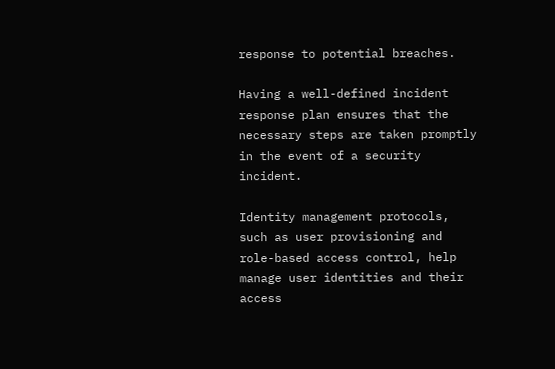response to potential breaches.

Having a well-defined incident response plan ensures that the necessary steps are taken promptly in the event of a security incident.

Identity management protocols, such as user provisioning and role-based access control, help manage user identities and their access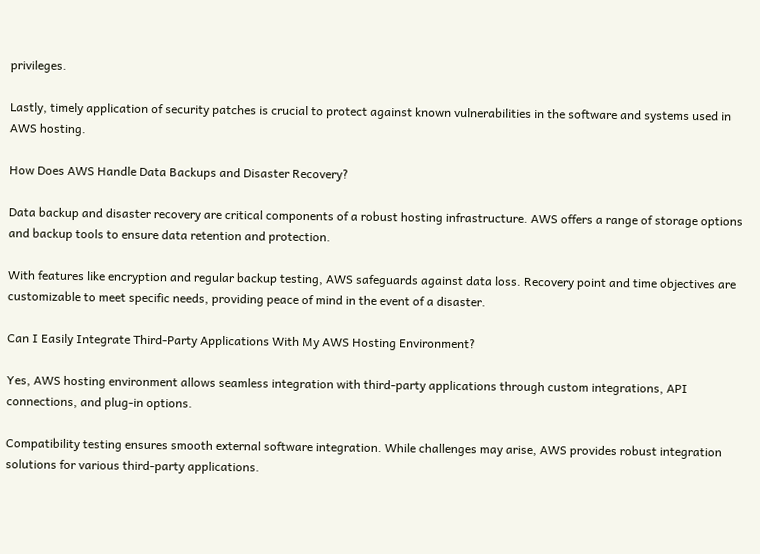privileges.

Lastly, timely application of security patches is crucial to protect against known vulnerabilities in the software and systems used in AWS hosting.

How Does AWS Handle Data Backups and Disaster Recovery?

Data backup and disaster recovery are critical components of a robust hosting infrastructure. AWS offers a range of storage options and backup tools to ensure data retention and protection.

With features like encryption and regular backup testing, AWS safeguards against data loss. Recovery point and time objectives are customizable to meet specific needs, providing peace of mind in the event of a disaster.

Can I Easily Integrate Third-Party Applications With My AWS Hosting Environment?

Yes, AWS hosting environment allows seamless integration with third-party applications through custom integrations, API connections, and plug-in options.

Compatibility testing ensures smooth external software integration. While challenges may arise, AWS provides robust integration solutions for various third-party applications.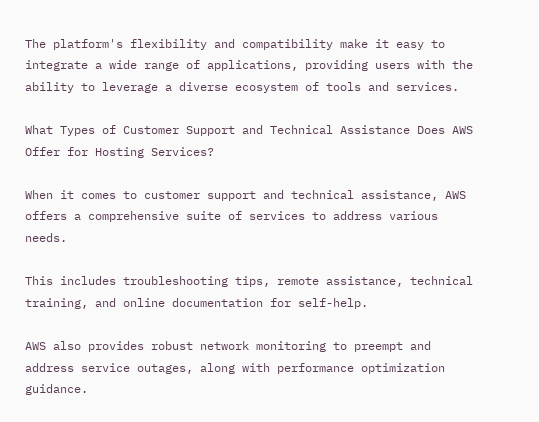The platform's flexibility and compatibility make it easy to integrate a wide range of applications, providing users with the ability to leverage a diverse ecosystem of tools and services.

What Types of Customer Support and Technical Assistance Does AWS Offer for Hosting Services?

When it comes to customer support and technical assistance, AWS offers a comprehensive suite of services to address various needs.

This includes troubleshooting tips, remote assistance, technical training, and online documentation for self-help.

AWS also provides robust network monitoring to preempt and address service outages, along with performance optimization guidance.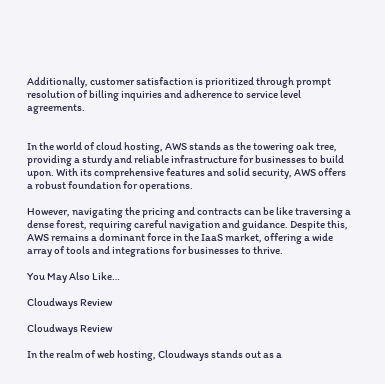Additionally, customer satisfaction is prioritized through prompt resolution of billing inquiries and adherence to service level agreements.


In the world of cloud hosting, AWS stands as the towering oak tree, providing a sturdy and reliable infrastructure for businesses to build upon. With its comprehensive features and solid security, AWS offers a robust foundation for operations.

However, navigating the pricing and contracts can be like traversing a dense forest, requiring careful navigation and guidance. Despite this, AWS remains a dominant force in the IaaS market, offering a wide array of tools and integrations for businesses to thrive.

You May Also Like…

Cloudways Review

Cloudways Review

In the realm of web hosting, Cloudways stands out as a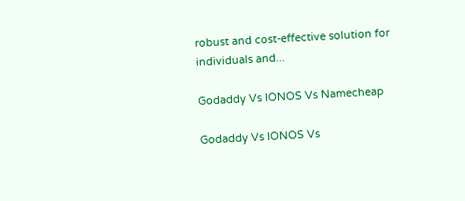robust and cost-effective solution for individuals and...

Godaddy Vs IONOS Vs Namecheap

Godaddy Vs IONOS Vs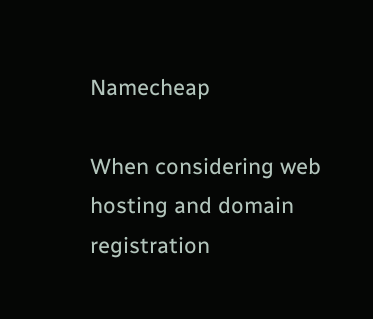Namecheap

When considering web hosting and domain registration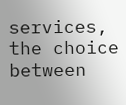services, the choice between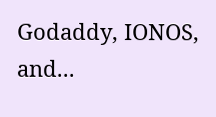Godaddy, IONOS, and...